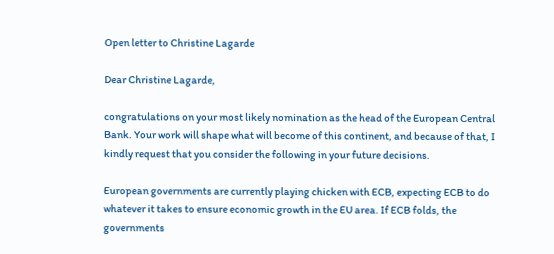Open letter to Christine Lagarde

Dear Christine Lagarde,

congratulations on your most likely nomination as the head of the European Central Bank. Your work will shape what will become of this continent, and because of that, I kindly request that you consider the following in your future decisions.

European governments are currently playing chicken with ECB, expecting ECB to do whatever it takes to ensure economic growth in the EU area. If ECB folds, the governments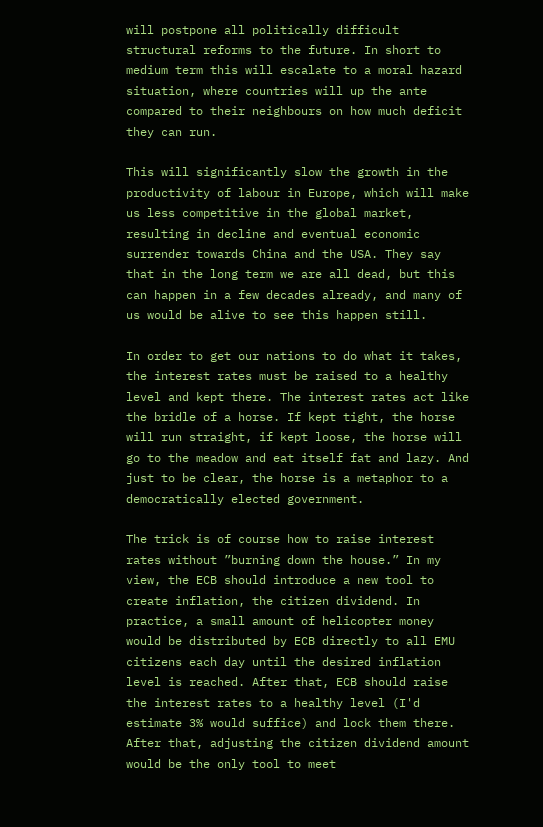will postpone all politically difficult structural reforms to the future. In short to medium term this will escalate to a moral hazard situation, where countries will up the ante compared to their neighbours on how much deficit they can run.

This will significantly slow the growth in the productivity of labour in Europe, which will make us less competitive in the global market, resulting in decline and eventual economic surrender towards China and the USA. They say that in the long term we are all dead, but this can happen in a few decades already, and many of us would be alive to see this happen still.

In order to get our nations to do what it takes, the interest rates must be raised to a healthy level and kept there. The interest rates act like the bridle of a horse. If kept tight, the horse will run straight, if kept loose, the horse will go to the meadow and eat itself fat and lazy. And just to be clear, the horse is a metaphor to a democratically elected government.

The trick is of course how to raise interest rates without ”burning down the house.” In my view, the ECB should introduce a new tool to create inflation, the citizen dividend. In practice, a small amount of helicopter money would be distributed by ECB directly to all EMU citizens each day until the desired inflation level is reached. After that, ECB should raise the interest rates to a healthy level (I'd estimate 3% would suffice) and lock them there. After that, adjusting the citizen dividend amount would be the only tool to meet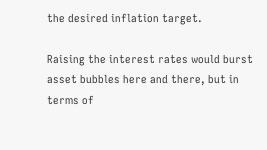the desired inflation target.

Raising the interest rates would burst asset bubbles here and there, but in terms of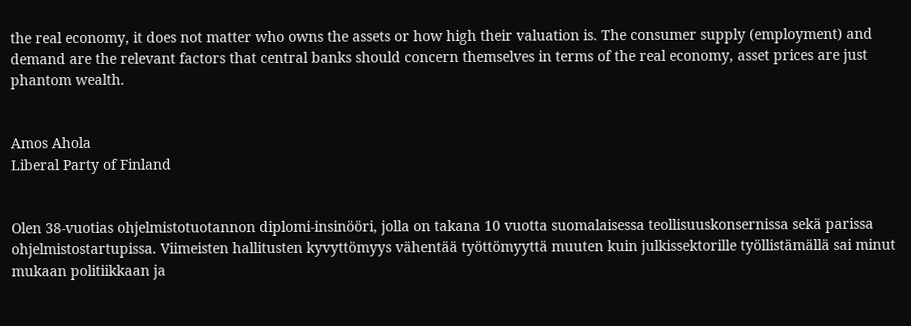the real economy, it does not matter who owns the assets or how high their valuation is. The consumer supply (employment) and demand are the relevant factors that central banks should concern themselves in terms of the real economy, asset prices are just phantom wealth.


Amos Ahola
Liberal Party of Finland


Olen 38-vuotias ohjelmistotuotannon diplomi-insinööri, jolla on takana 10 vuotta suomalaisessa teollisuuskonsernissa sekä parissa ohjelmistostartupissa. Viimeisten hallitusten kyvyttömyys vähentää työttömyyttä muuten kuin julkissektorille työllistämällä sai minut mukaan politiikkaan ja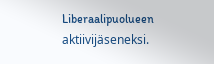Liberaalipuolueen aktiivijäseneksi.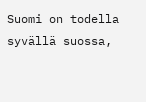Suomi on todella syvällä suossa,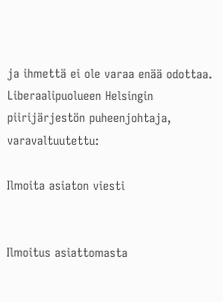ja ihmettä ei ole varaa enää odottaa. Liberaalipuolueen Helsingin piirijärjestön puheenjohtaja, varavaltuutettu:

Ilmoita asiaton viesti


Ilmoitus asiattomasta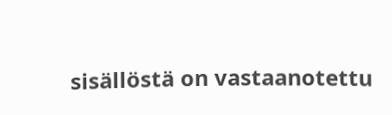sisällöstä on vastaanotettu